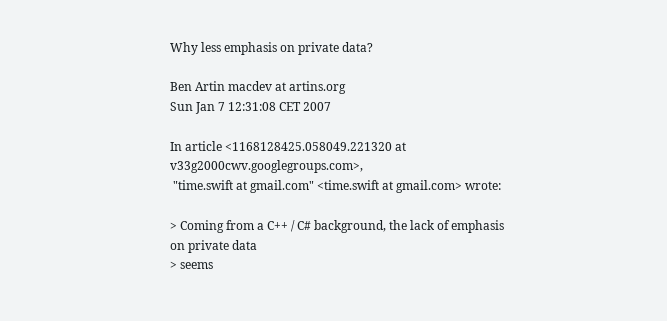Why less emphasis on private data?

Ben Artin macdev at artins.org
Sun Jan 7 12:31:08 CET 2007

In article <1168128425.058049.221320 at v33g2000cwv.googlegroups.com>,
 "time.swift at gmail.com" <time.swift at gmail.com> wrote:

> Coming from a C++ / C# background, the lack of emphasis on private data
> seems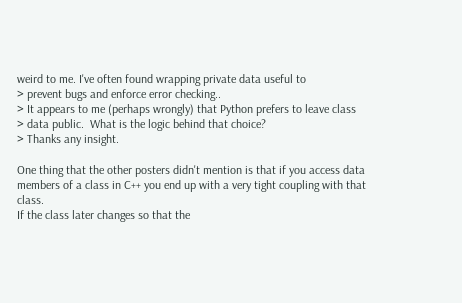weird to me. I've often found wrapping private data useful to
> prevent bugs and enforce error checking..
> It appears to me (perhaps wrongly) that Python prefers to leave class
> data public.  What is the logic behind that choice?
> Thanks any insight.

One thing that the other posters didn't mention is that if you access data
members of a class in C++ you end up with a very tight coupling with that class.
If the class later changes so that the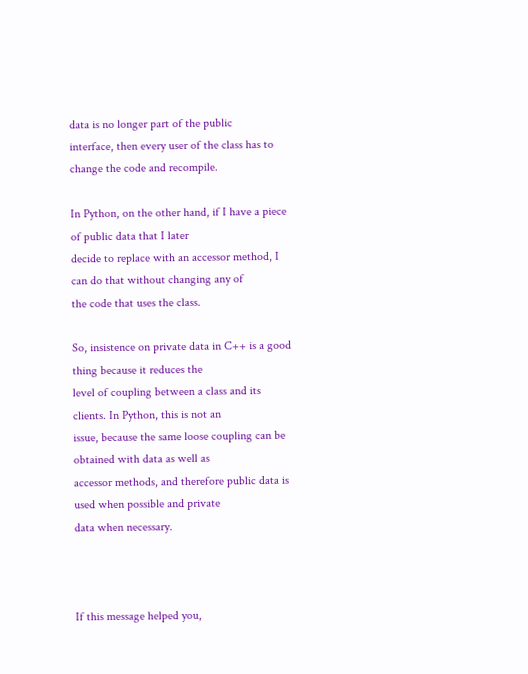data is no longer part of the public
interface, then every user of the class has to change the code and recompile.

In Python, on the other hand, if I have a piece of public data that I later
decide to replace with an accessor method, I can do that without changing any of
the code that uses the class.

So, insistence on private data in C++ is a good thing because it reduces the
level of coupling between a class and its clients. In Python, this is not an
issue, because the same loose coupling can be obtained with data as well as
accessor methods, and therefore public data is used when possible and private
data when necessary.



If this message helped you,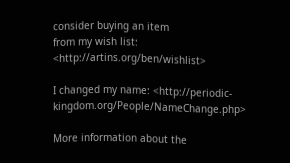consider buying an item
from my wish list: <http://artins.org/ben/wishlist>

I changed my name: <http://periodic-kingdom.org/People/NameChange.php>

More information about the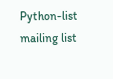Python-list mailing list